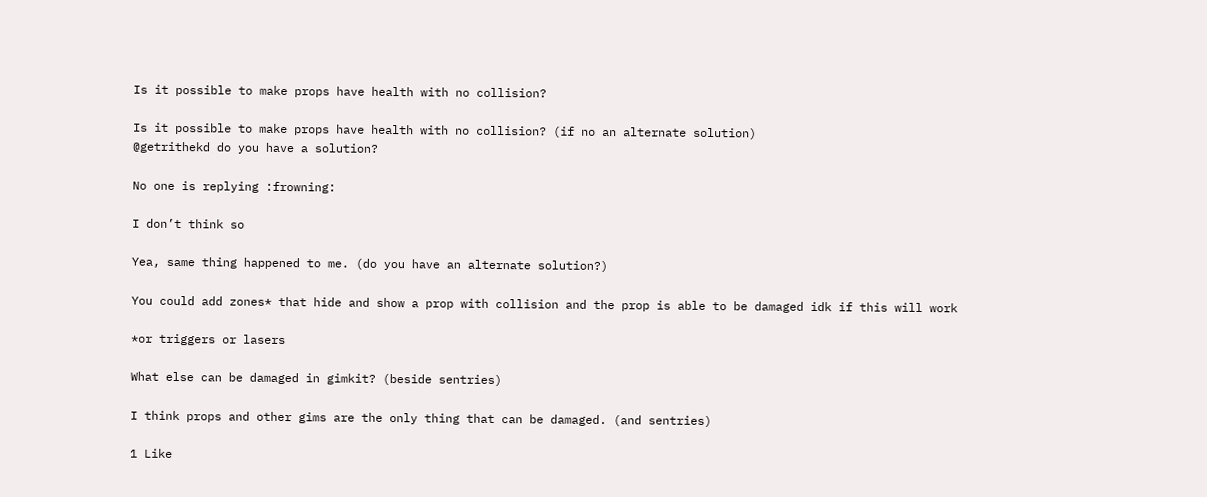Is it possible to make props have health with no collision?

Is it possible to make props have health with no collision? (if no an alternate solution)
@getrithekd do you have a solution?

No one is replying :frowning:

I don’t think so

Yea, same thing happened to me. (do you have an alternate solution?)

You could add zones* that hide and show a prop with collision and the prop is able to be damaged idk if this will work

*or triggers or lasers

What else can be damaged in gimkit? (beside sentries)

I think props and other gims are the only thing that can be damaged. (and sentries)

1 Like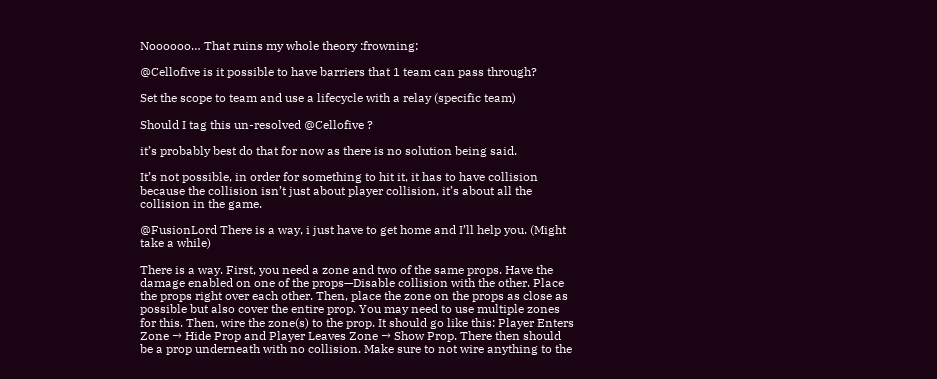Noooooo… That ruins my whole theory :frowning:

@Cellofive is it possible to have barriers that 1 team can pass through?

Set the scope to team and use a lifecycle with a relay (specific team)

Should I tag this un-resolved @Cellofive ?

it’s probably best do that for now as there is no solution being said.

It’s not possible, in order for something to hit it, it has to have collision because the collision isn’t just about player collision, it’s about all the collision in the game.

@FusionLord There is a way, i just have to get home and I’ll help you. (Might take a while)

There is a way. First, you need a zone and two of the same props. Have the damage enabled on one of the props—Disable collision with the other. Place the props right over each other. Then, place the zone on the props as close as possible but also cover the entire prop. You may need to use multiple zones for this. Then, wire the zone(s) to the prop. It should go like this: Player Enters Zone → Hide Prop and Player Leaves Zone → Show Prop. There then should be a prop underneath with no collision. Make sure to not wire anything to the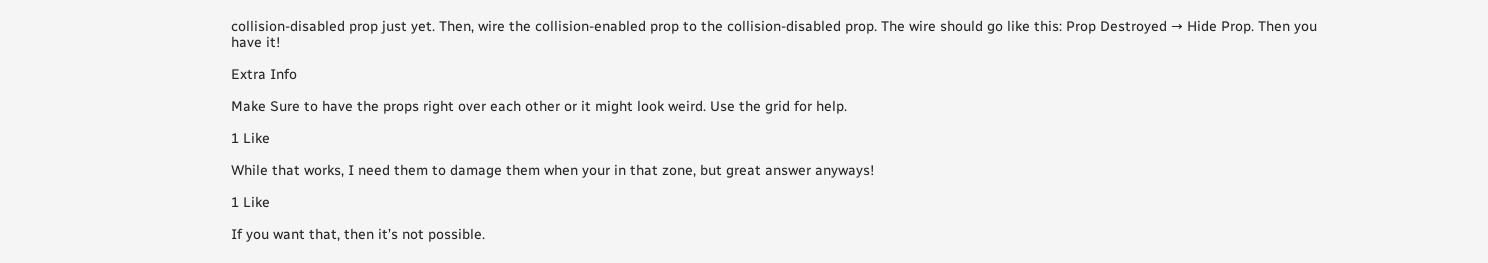collision-disabled prop just yet. Then, wire the collision-enabled prop to the collision-disabled prop. The wire should go like this: Prop Destroyed → Hide Prop. Then you have it!

Extra Info

Make Sure to have the props right over each other or it might look weird. Use the grid for help.

1 Like

While that works, I need them to damage them when your in that zone, but great answer anyways!

1 Like

If you want that, then it’s not possible.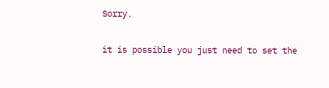Sorry.

it is possible you just need to set the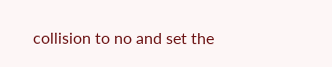collision to no and set the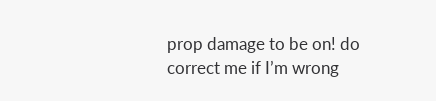prop damage to be on! do correct me if I’m wrong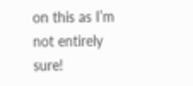on this as I’m not entirely sure!